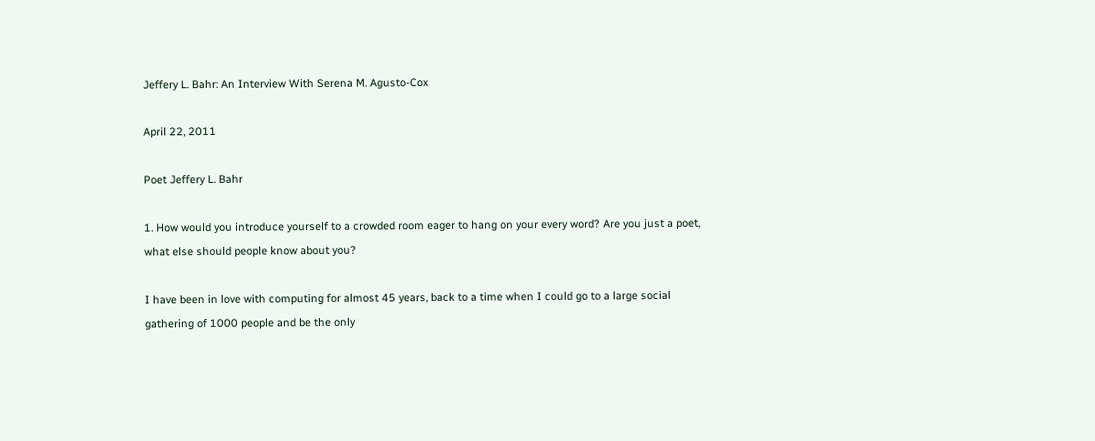Jeffery L. Bahr: An Interview With Serena M. Agusto-Cox

April 22, 2011

Poet Jeffery L. Bahr

1. How would you introduce yourself to a crowded room eager to hang on your every word? Are you just a poet, what else should people know about you?

I have been in love with computing for almost 45 years, back to a time when I could go to a large social gathering of 1000 people and be the only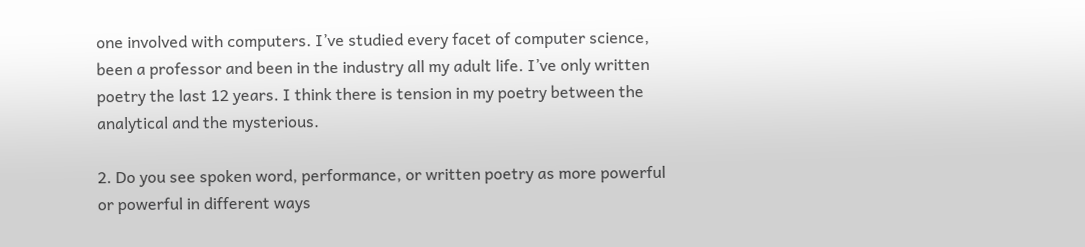one involved with computers. I’ve studied every facet of computer science, been a professor and been in the industry all my adult life. I’ve only written poetry the last 12 years. I think there is tension in my poetry between the analytical and the mysterious.

2. Do you see spoken word, performance, or written poetry as more powerful or powerful in different ways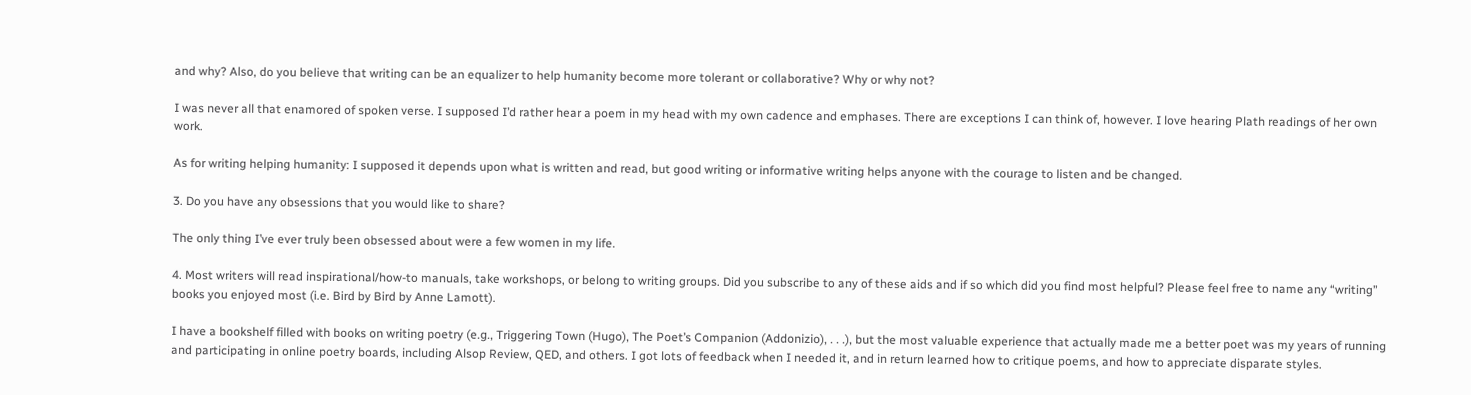and why? Also, do you believe that writing can be an equalizer to help humanity become more tolerant or collaborative? Why or why not?

I was never all that enamored of spoken verse. I supposed I’d rather hear a poem in my head with my own cadence and emphases. There are exceptions I can think of, however. I love hearing Plath readings of her own work.

As for writing helping humanity: I supposed it depends upon what is written and read, but good writing or informative writing helps anyone with the courage to listen and be changed.

3. Do you have any obsessions that you would like to share?

The only thing I’ve ever truly been obsessed about were a few women in my life.

4. Most writers will read inspirational/how-to manuals, take workshops, or belong to writing groups. Did you subscribe to any of these aids and if so which did you find most helpful? Please feel free to name any “writing” books you enjoyed most (i.e. Bird by Bird by Anne Lamott).

I have a bookshelf filled with books on writing poetry (e.g., Triggering Town (Hugo), The Poet’s Companion (Addonizio), . . .), but the most valuable experience that actually made me a better poet was my years of running and participating in online poetry boards, including Alsop Review, QED, and others. I got lots of feedback when I needed it, and in return learned how to critique poems, and how to appreciate disparate styles.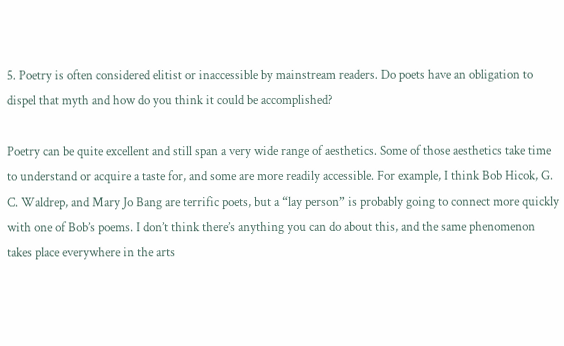5. Poetry is often considered elitist or inaccessible by mainstream readers. Do poets have an obligation to dispel that myth and how do you think it could be accomplished?

Poetry can be quite excellent and still span a very wide range of aesthetics. Some of those aesthetics take time to understand or acquire a taste for, and some are more readily accessible. For example, I think Bob Hicok, G. C. Waldrep, and Mary Jo Bang are terrific poets, but a “lay person” is probably going to connect more quickly with one of Bob’s poems. I don’t think there’s anything you can do about this, and the same phenomenon takes place everywhere in the arts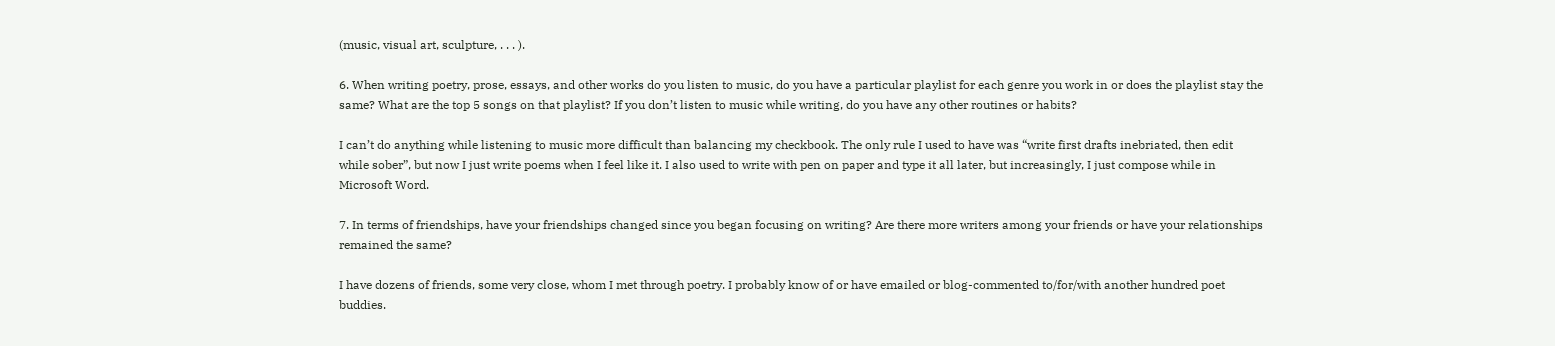(music, visual art, sculpture, . . . ).

6. When writing poetry, prose, essays, and other works do you listen to music, do you have a particular playlist for each genre you work in or does the playlist stay the same? What are the top 5 songs on that playlist? If you don’t listen to music while writing, do you have any other routines or habits?

I can’t do anything while listening to music more difficult than balancing my checkbook. The only rule I used to have was “write first drafts inebriated, then edit while sober”, but now I just write poems when I feel like it. I also used to write with pen on paper and type it all later, but increasingly, I just compose while in Microsoft Word.

7. In terms of friendships, have your friendships changed since you began focusing on writing? Are there more writers among your friends or have your relationships remained the same?

I have dozens of friends, some very close, whom I met through poetry. I probably know of or have emailed or blog-commented to/for/with another hundred poet buddies.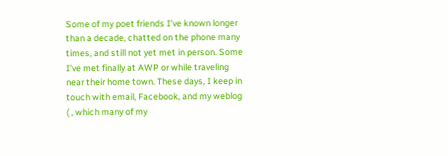Some of my poet friends I’ve known longer than a decade, chatted on the phone many times, and still not yet met in person. Some I’ve met finally at AWP or while traveling near their home town. These days, I keep in touch with email, Facebook, and my weblog ( , which many of my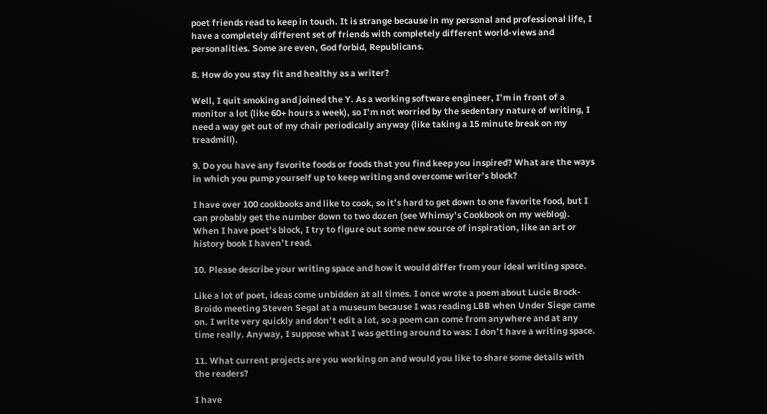poet friends read to keep in touch. It is strange because in my personal and professional life, I have a completely different set of friends with completely different world-views and personalities. Some are even, God forbid, Republicans.

8. How do you stay fit and healthy as a writer?

Well, I quit smoking and joined the Y. As a working software engineer, I’m in front of a monitor a lot (like 60+ hours a week), so I’m not worried by the sedentary nature of writing, I need a way get out of my chair periodically anyway (like taking a 15 minute break on my treadmill).

9. Do you have any favorite foods or foods that you find keep you inspired? What are the ways in which you pump yourself up to keep writing and overcome writer’s block?

I have over 100 cookbooks and like to cook, so it’s hard to get down to one favorite food, but I can probably get the number down to two dozen (see Whimsy’s Cookbook on my weblog). When I have poet’s block, I try to figure out some new source of inspiration, like an art or history book I haven’t read.

10. Please describe your writing space and how it would differ from your ideal writing space.

Like a lot of poet, ideas come unbidden at all times. I once wrote a poem about Lucie Brock-Broido meeting Steven Segal at a museum because I was reading LBB when Under Siege came on. I write very quickly and don’t edit a lot, so a poem can come from anywhere and at any time really. Anyway, I suppose what I was getting around to was: I don’t have a writing space.

11. What current projects are you working on and would you like to share some details with the readers?

I have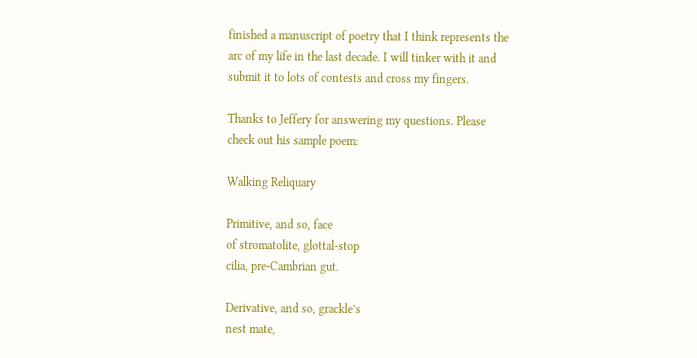finished a manuscript of poetry that I think represents the arc of my life in the last decade. I will tinker with it and submit it to lots of contests and cross my fingers.

Thanks to Jeffery for answering my questions. Please check out his sample poem:

Walking Reliquary

Primitive, and so, face
of stromatolite, glottal-stop
cilia, pre-Cambrian gut.

Derivative, and so, grackle’s
nest mate,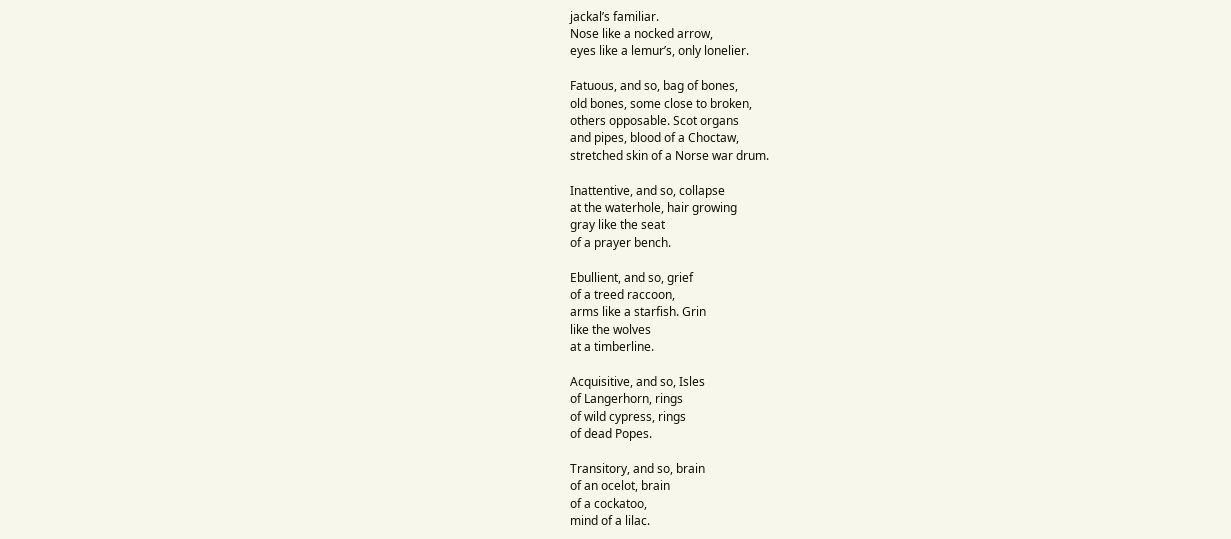jackal’s familiar.
Nose like a nocked arrow,
eyes like a lemur’s, only lonelier.

Fatuous, and so, bag of bones,
old bones, some close to broken,
others opposable. Scot organs
and pipes, blood of a Choctaw,
stretched skin of a Norse war drum.

Inattentive, and so, collapse
at the waterhole, hair growing
gray like the seat
of a prayer bench.

Ebullient, and so, grief
of a treed raccoon,
arms like a starfish. Grin
like the wolves
at a timberline.

Acquisitive, and so, Isles
of Langerhorn, rings
of wild cypress, rings
of dead Popes.

Transitory, and so, brain
of an ocelot, brain
of a cockatoo,
mind of a lilac.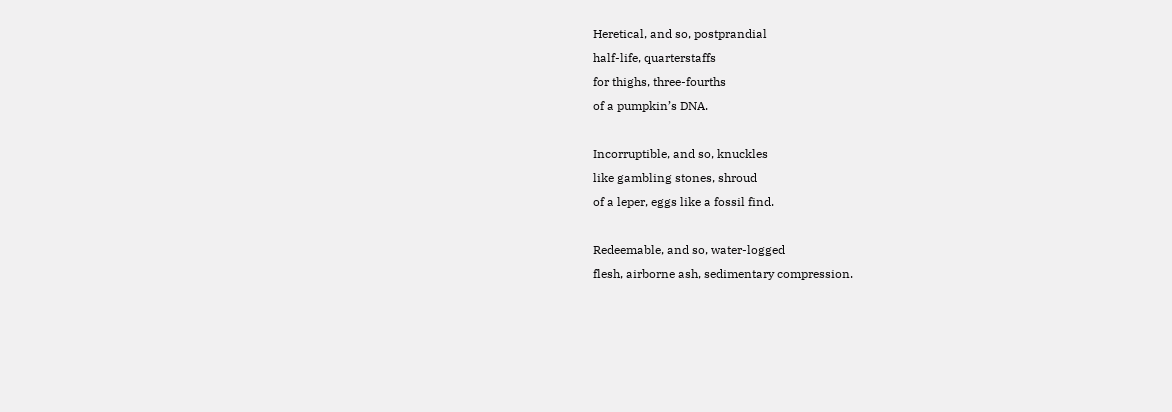Heretical, and so, postprandial
half-life, quarterstaffs
for thighs, three-fourths
of a pumpkin’s DNA.

Incorruptible, and so, knuckles
like gambling stones, shroud
of a leper, eggs like a fossil find.

Redeemable, and so, water-logged
flesh, airborne ash, sedimentary compression.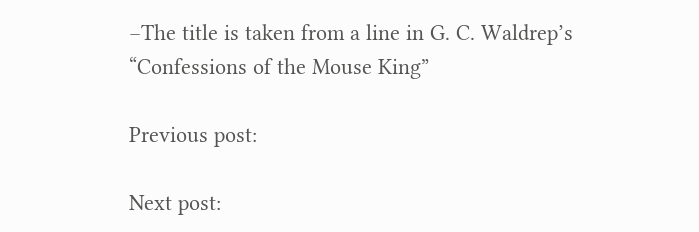–The title is taken from a line in G. C. Waldrep’s “Confessions of the Mouse King”

Previous post:

Next post: